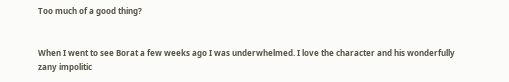Too much of a good thing?


When I went to see Borat a few weeks ago I was underwhelmed. I love the character and his wonderfully zany impolitic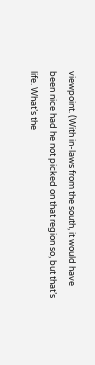viewpoint. (With in-laws from the south, it would have been nice had he not picked on that region so, but that’s life. What’s the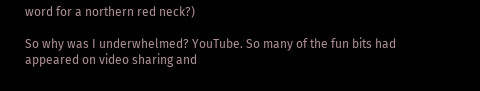word for a northern red neck?)

So why was I underwhelmed? YouTube. So many of the fun bits had appeared on video sharing and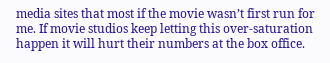media sites that most if the movie wasn’t first run for me. If movie studios keep letting this over-saturation happen it will hurt their numbers at the box office.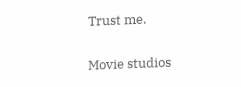Trust me.

Movie studios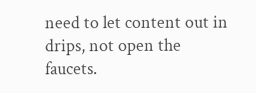need to let content out in drips, not open the faucets.